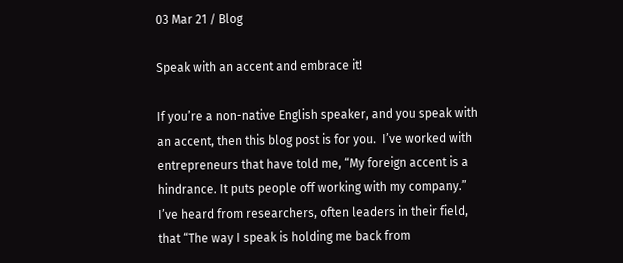03 Mar 21 / Blog

Speak with an accent and embrace it!

If you’re a non-native English speaker, and you speak with an accent, then this blog post is for you.  I’ve worked with entrepreneurs that have told me, “My foreign accent is a hindrance. It puts people off working with my company.” I’ve heard from researchers, often leaders in their field, that “The way I speak is holding me back from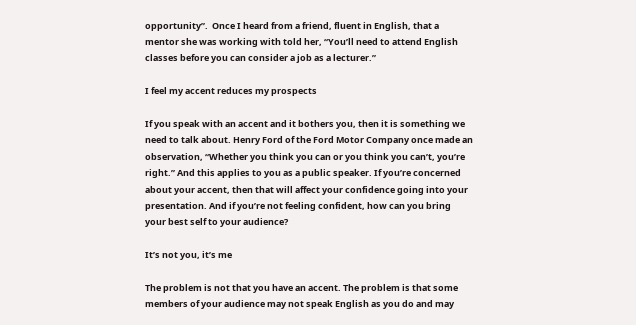opportunity”.  Once I heard from a friend, fluent in English, that a mentor she was working with told her, “You’ll need to attend English classes before you can consider a job as a lecturer.”

I feel my accent reduces my prospects

If you speak with an accent and it bothers you, then it is something we need to talk about. Henry Ford of the Ford Motor Company once made an observation, “Whether you think you can or you think you can’t, you’re right.” And this applies to you as a public speaker. If you’re concerned about your accent, then that will affect your confidence going into your presentation. And if you’re not feeling confident, how can you bring your best self to your audience?

It’s not you, it’s me

The problem is not that you have an accent. The problem is that some members of your audience may not speak English as you do and may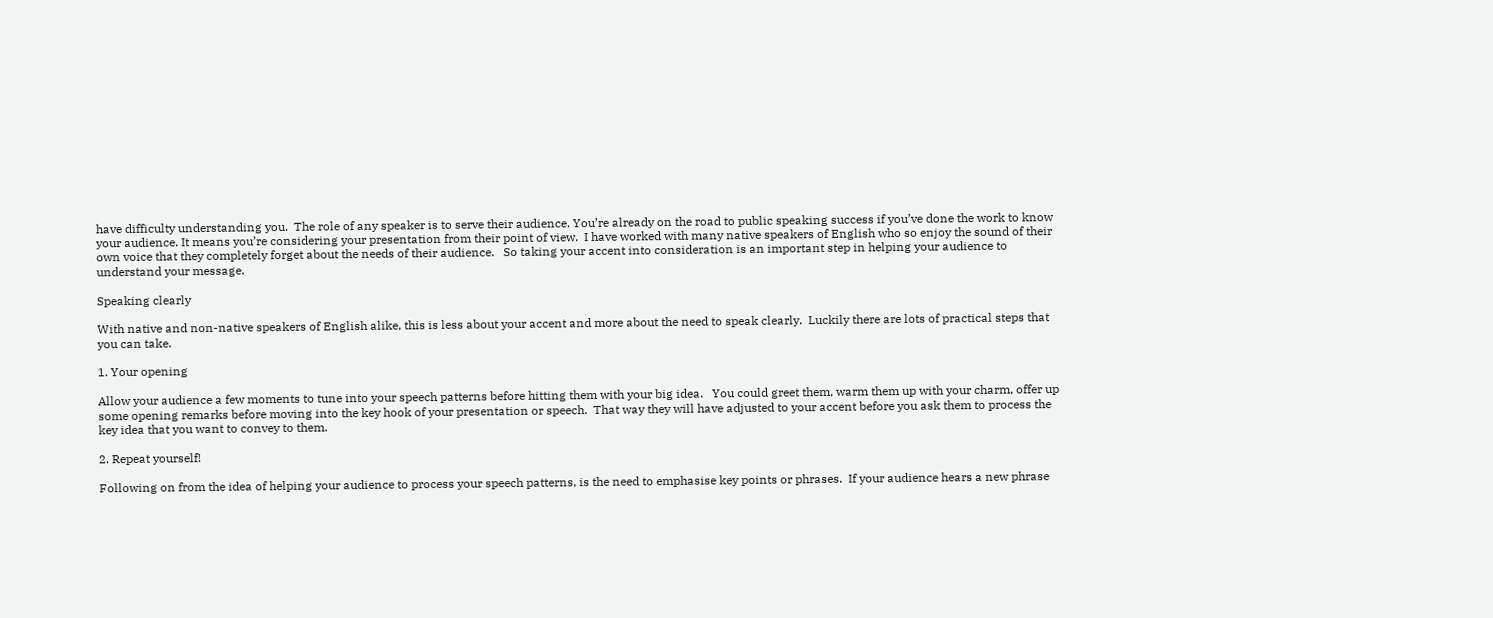have difficulty understanding you.  The role of any speaker is to serve their audience. You’re already on the road to public speaking success if you’ve done the work to know your audience. It means you’re considering your presentation from their point of view.  I have worked with many native speakers of English who so enjoy the sound of their own voice that they completely forget about the needs of their audience.   So taking your accent into consideration is an important step in helping your audience to understand your message.

Speaking clearly

With native and non-native speakers of English alike, this is less about your accent and more about the need to speak clearly.  Luckily there are lots of practical steps that you can take.

1. Your opening

Allow your audience a few moments to tune into your speech patterns before hitting them with your big idea.   You could greet them, warm them up with your charm, offer up some opening remarks before moving into the key hook of your presentation or speech.  That way they will have adjusted to your accent before you ask them to process the key idea that you want to convey to them.

2. Repeat yourself!

Following on from the idea of helping your audience to process your speech patterns, is the need to emphasise key points or phrases.  If your audience hears a new phrase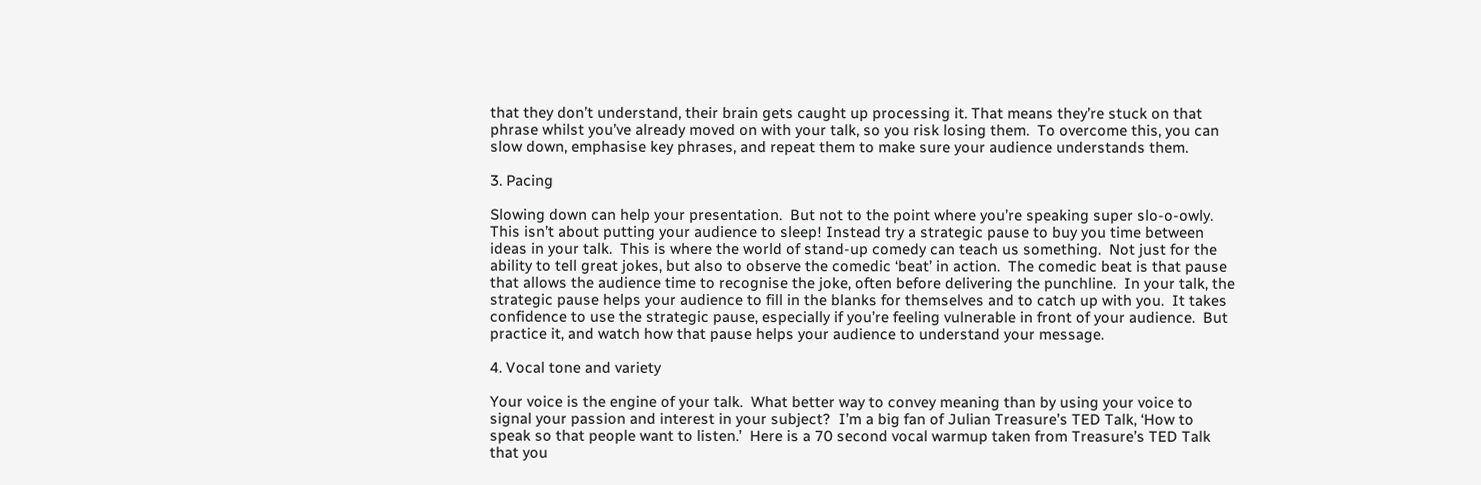that they don’t understand, their brain gets caught up processing it. That means they’re stuck on that phrase whilst you’ve already moved on with your talk, so you risk losing them.  To overcome this, you can slow down, emphasise key phrases, and repeat them to make sure your audience understands them.

3. Pacing

Slowing down can help your presentation.  But not to the point where you’re speaking super slo-o-owly.  This isn’t about putting your audience to sleep! Instead try a strategic pause to buy you time between ideas in your talk.  This is where the world of stand-up comedy can teach us something.  Not just for the ability to tell great jokes, but also to observe the comedic ‘beat’ in action.  The comedic beat is that pause that allows the audience time to recognise the joke, often before delivering the punchline.  In your talk, the strategic pause helps your audience to fill in the blanks for themselves and to catch up with you.  It takes confidence to use the strategic pause, especially if you’re feeling vulnerable in front of your audience.  But practice it, and watch how that pause helps your audience to understand your message.

4. Vocal tone and variety

Your voice is the engine of your talk.  What better way to convey meaning than by using your voice to signal your passion and interest in your subject?  I’m a big fan of Julian Treasure’s TED Talk, ‘How to speak so that people want to listen.’  Here is a 70 second vocal warmup taken from Treasure’s TED Talk that you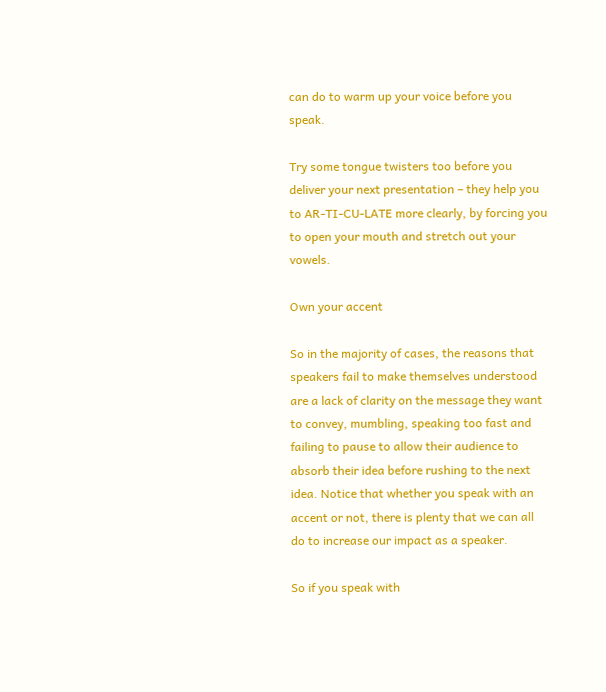can do to warm up your voice before you speak.

Try some tongue twisters too before you deliver your next presentation – they help you to AR-TI-CU-LATE more clearly, by forcing you to open your mouth and stretch out your vowels.

Own your accent

So in the majority of cases, the reasons that speakers fail to make themselves understood are a lack of clarity on the message they want to convey, mumbling, speaking too fast and failing to pause to allow their audience to absorb their idea before rushing to the next idea. Notice that whether you speak with an accent or not, there is plenty that we can all do to increase our impact as a speaker.

So if you speak with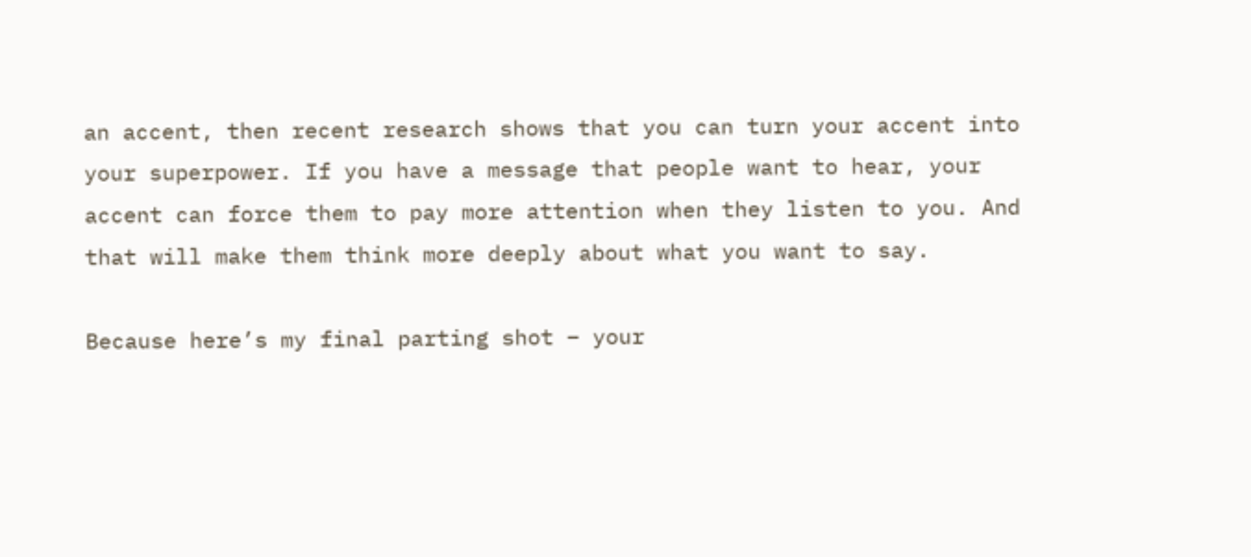an accent, then recent research shows that you can turn your accent into your superpower. If you have a message that people want to hear, your accent can force them to pay more attention when they listen to you. And that will make them think more deeply about what you want to say.

Because here’s my final parting shot – your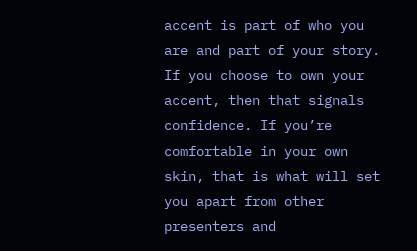accent is part of who you are and part of your story.  If you choose to own your accent, then that signals confidence. If you’re comfortable in your own skin, that is what will set you apart from other presenters and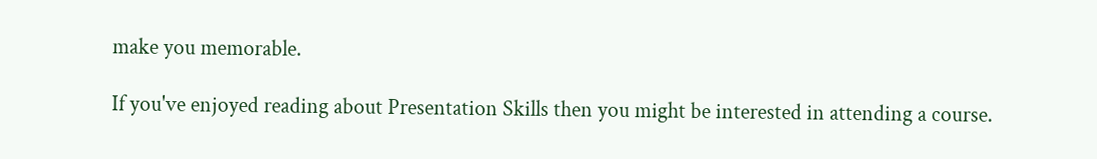make you memorable.

If you've enjoyed reading about Presentation Skills then you might be interested in attending a course.